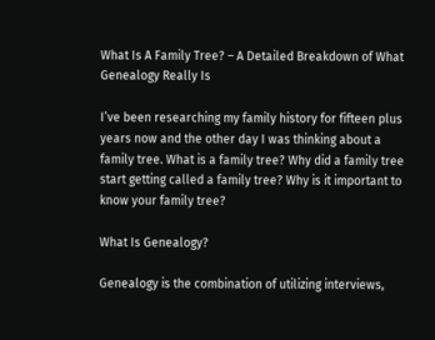What Is A Family Tree? – A Detailed Breakdown of What Genealogy Really Is

I’ve been researching my family history for fifteen plus years now and the other day I was thinking about a family tree. What is a family tree? Why did a family tree start getting called a family tree? Why is it important to know your family tree?

What Is Genealogy?

Genealogy is the combination of utilizing interviews,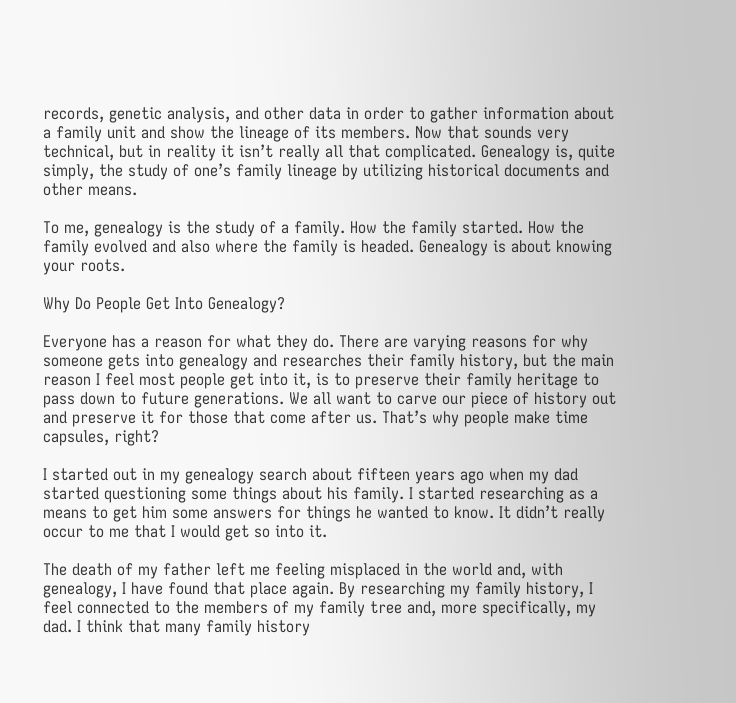records, genetic analysis, and other data in order to gather information about a family unit and show the lineage of its members. Now that sounds very technical, but in reality it isn’t really all that complicated. Genealogy is, quite simply, the study of one’s family lineage by utilizing historical documents and other means.

To me, genealogy is the study of a family. How the family started. How the family evolved and also where the family is headed. Genealogy is about knowing your roots.

Why Do People Get Into Genealogy?

Everyone has a reason for what they do. There are varying reasons for why someone gets into genealogy and researches their family history, but the main reason I feel most people get into it, is to preserve their family heritage to pass down to future generations. We all want to carve our piece of history out and preserve it for those that come after us. That’s why people make time capsules, right?

I started out in my genealogy search about fifteen years ago when my dad started questioning some things about his family. I started researching as a means to get him some answers for things he wanted to know. It didn’t really occur to me that I would get so into it.

The death of my father left me feeling misplaced in the world and, with genealogy, I have found that place again. By researching my family history, I feel connected to the members of my family tree and, more specifically, my dad. I think that many family history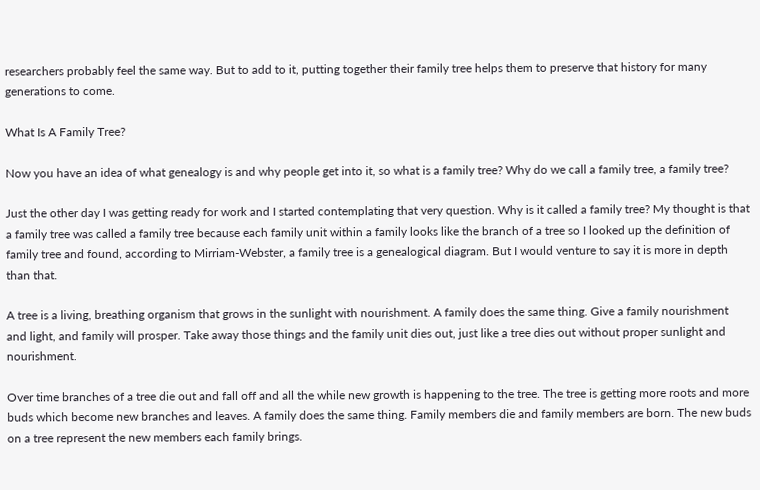researchers probably feel the same way. But to add to it, putting together their family tree helps them to preserve that history for many generations to come.

What Is A Family Tree?

Now you have an idea of what genealogy is and why people get into it, so what is a family tree? Why do we call a family tree, a family tree?

Just the other day I was getting ready for work and I started contemplating that very question. Why is it called a family tree? My thought is that a family tree was called a family tree because each family unit within a family looks like the branch of a tree so I looked up the definition of family tree and found, according to Mirriam-Webster, a family tree is a genealogical diagram. But I would venture to say it is more in depth than that.

A tree is a living, breathing organism that grows in the sunlight with nourishment. A family does the same thing. Give a family nourishment and light, and family will prosper. Take away those things and the family unit dies out, just like a tree dies out without proper sunlight and nourishment.

Over time branches of a tree die out and fall off and all the while new growth is happening to the tree. The tree is getting more roots and more buds which become new branches and leaves. A family does the same thing. Family members die and family members are born. The new buds on a tree represent the new members each family brings.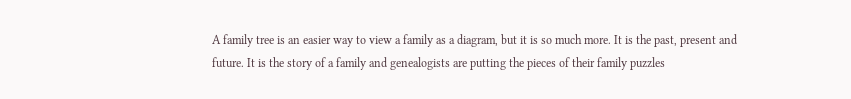A family tree is an easier way to view a family as a diagram, but it is so much more. It is the past, present and future. It is the story of a family and genealogists are putting the pieces of their family puzzles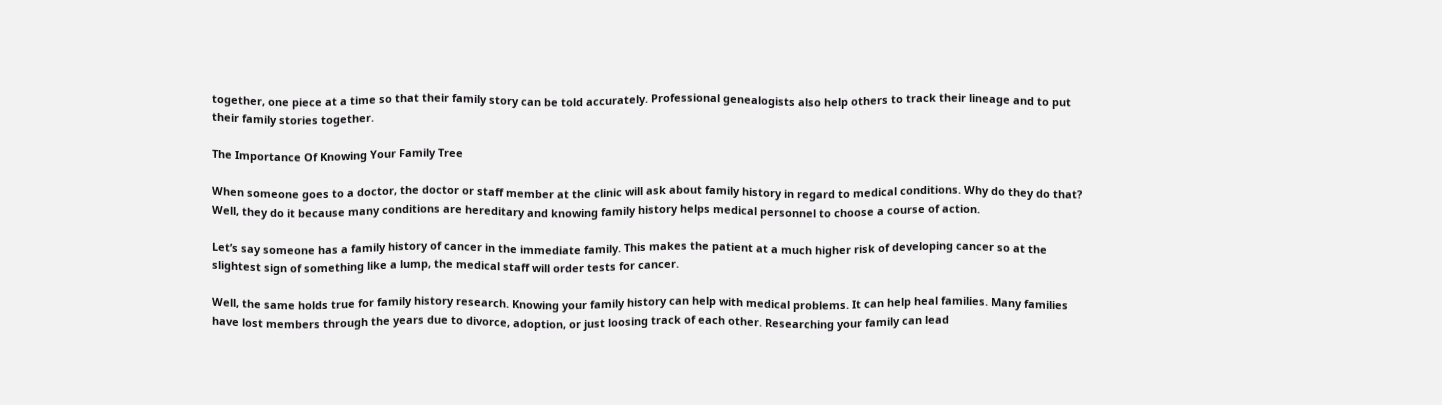together, one piece at a time so that their family story can be told accurately. Professional genealogists also help others to track their lineage and to put their family stories together.

The Importance Of Knowing Your Family Tree

When someone goes to a doctor, the doctor or staff member at the clinic will ask about family history in regard to medical conditions. Why do they do that? Well, they do it because many conditions are hereditary and knowing family history helps medical personnel to choose a course of action.

Let’s say someone has a family history of cancer in the immediate family. This makes the patient at a much higher risk of developing cancer so at the slightest sign of something like a lump, the medical staff will order tests for cancer.

Well, the same holds true for family history research. Knowing your family history can help with medical problems. It can help heal families. Many families have lost members through the years due to divorce, adoption, or just loosing track of each other. Researching your family can lead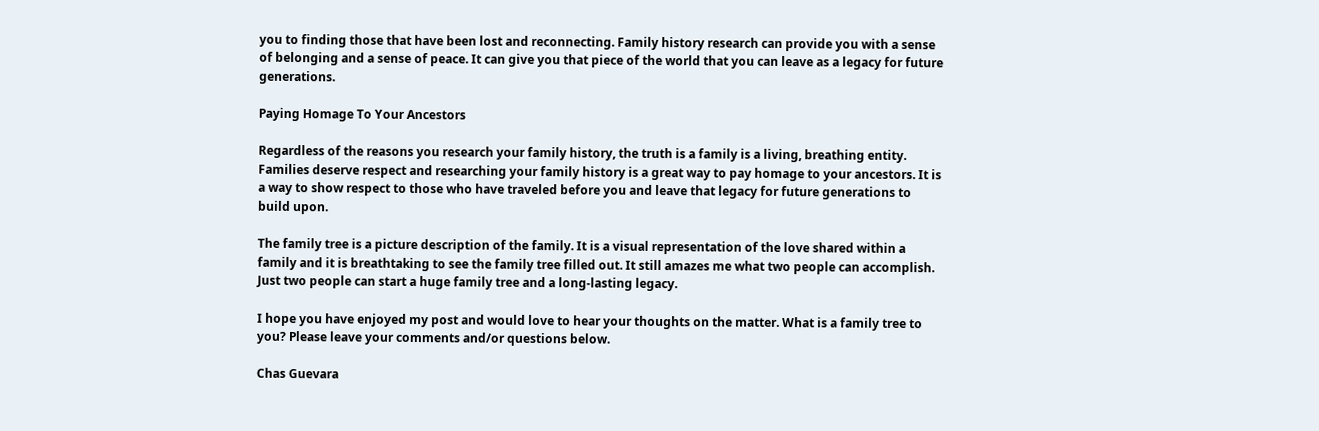you to finding those that have been lost and reconnecting. Family history research can provide you with a sense of belonging and a sense of peace. It can give you that piece of the world that you can leave as a legacy for future generations.

Paying Homage To Your Ancestors

Regardless of the reasons you research your family history, the truth is a family is a living, breathing entity. Families deserve respect and researching your family history is a great way to pay homage to your ancestors. It is a way to show respect to those who have traveled before you and leave that legacy for future generations to build upon.

The family tree is a picture description of the family. It is a visual representation of the love shared within a family and it is breathtaking to see the family tree filled out. It still amazes me what two people can accomplish. Just two people can start a huge family tree and a long-lasting legacy.

I hope you have enjoyed my post and would love to hear your thoughts on the matter. What is a family tree to you? Please leave your comments and/or questions below.

Chas Guevara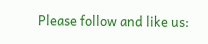Please follow and like us: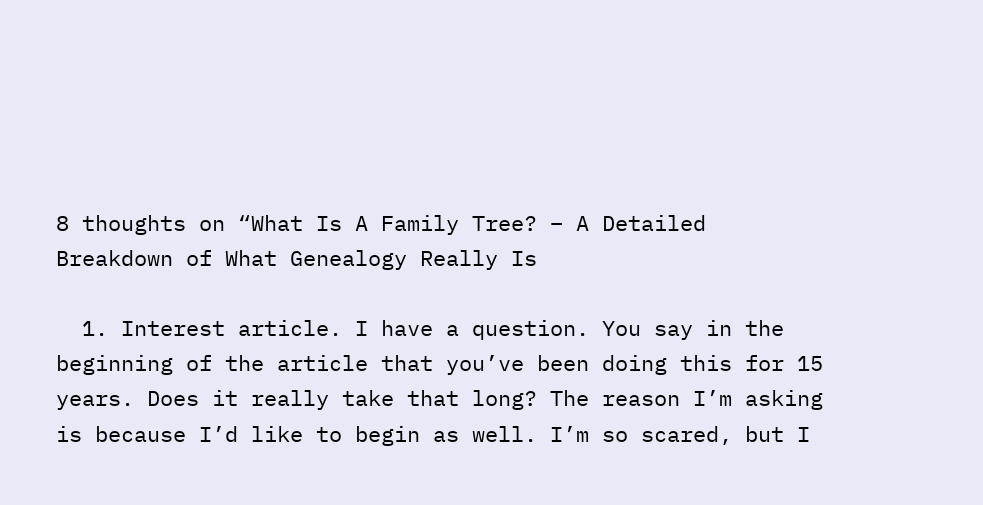8 thoughts on “What Is A Family Tree? – A Detailed Breakdown of What Genealogy Really Is

  1. Interest article. I have a question. You say in the beginning of the article that you’ve been doing this for 15 years. Does it really take that long? The reason I’m asking is because I’d like to begin as well. I’m so scared, but I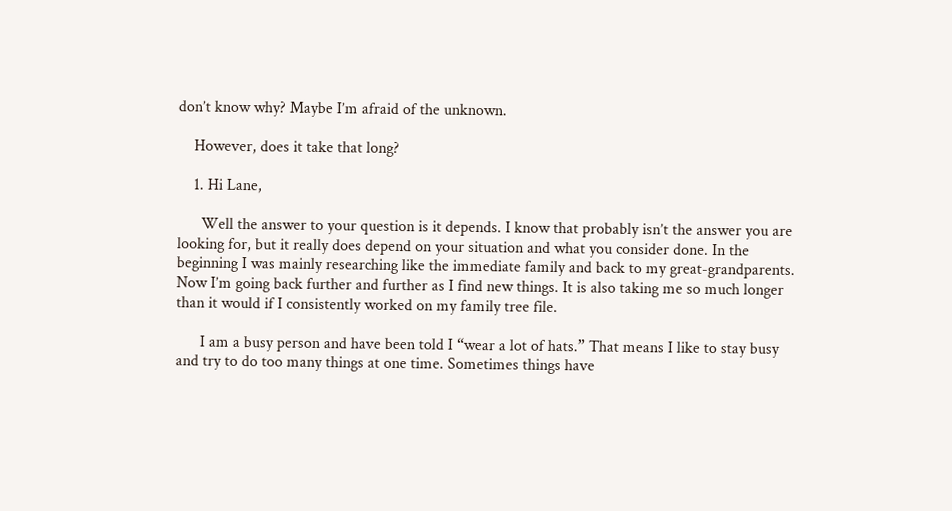don’t know why? Maybe I’m afraid of the unknown.

    However, does it take that long?

    1. Hi Lane,

      Well the answer to your question is it depends. I know that probably isn’t the answer you are looking for, but it really does depend on your situation and what you consider done. In the beginning I was mainly researching like the immediate family and back to my great-grandparents. Now I’m going back further and further as I find new things. It is also taking me so much longer than it would if I consistently worked on my family tree file.

      I am a busy person and have been told I “wear a lot of hats.” That means I like to stay busy and try to do too many things at one time. Sometimes things have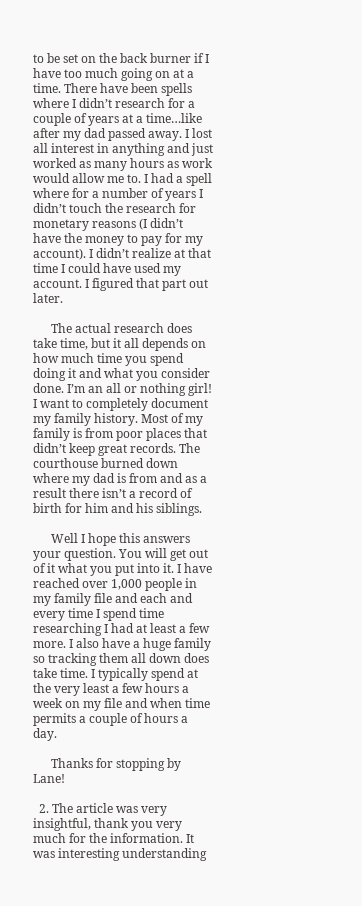to be set on the back burner if I have too much going on at a time. There have been spells where I didn’t research for a couple of years at a time…like after my dad passed away. I lost all interest in anything and just worked as many hours as work would allow me to. I had a spell where for a number of years I didn’t touch the research for monetary reasons (I didn’t have the money to pay for my account). I didn’t realize at that time I could have used my account. I figured that part out later.

      The actual research does take time, but it all depends on how much time you spend doing it and what you consider done. I’m an all or nothing girl! I want to completely document my family history. Most of my family is from poor places that didn’t keep great records. The courthouse burned down where my dad is from and as a result there isn’t a record of birth for him and his siblings.

      Well I hope this answers your question. You will get out of it what you put into it. I have reached over 1,000 people in my family file and each and every time I spend time researching I had at least a few more. I also have a huge family so tracking them all down does take time. I typically spend at the very least a few hours a week on my file and when time permits a couple of hours a day.

      Thanks for stopping by Lane!

  2. The article was very insightful, thank you very much for the information. It was interesting understanding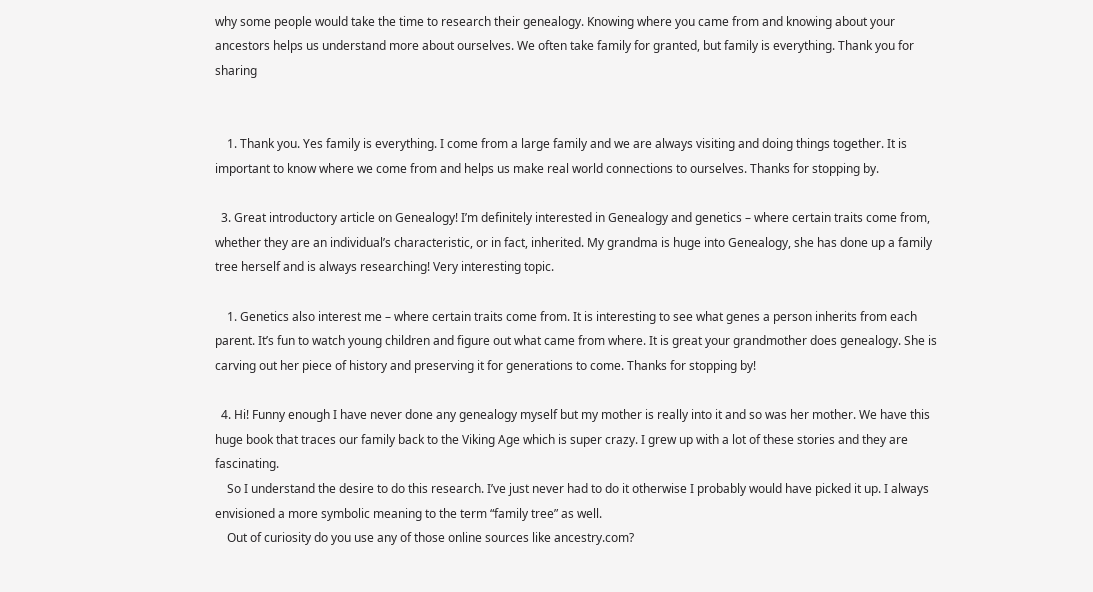why some people would take the time to research their genealogy. Knowing where you came from and knowing about your ancestors helps us understand more about ourselves. We often take family for granted, but family is everything. Thank you for sharing


    1. Thank you. Yes family is everything. I come from a large family and we are always visiting and doing things together. It is important to know where we come from and helps us make real world connections to ourselves. Thanks for stopping by.

  3. Great introductory article on Genealogy! I’m definitely interested in Genealogy and genetics – where certain traits come from, whether they are an individual’s characteristic, or in fact, inherited. My grandma is huge into Genealogy, she has done up a family tree herself and is always researching! Very interesting topic.

    1. Genetics also interest me – where certain traits come from. It is interesting to see what genes a person inherits from each parent. It’s fun to watch young children and figure out what came from where. It is great your grandmother does genealogy. She is carving out her piece of history and preserving it for generations to come. Thanks for stopping by!

  4. Hi! Funny enough I have never done any genealogy myself but my mother is really into it and so was her mother. We have this huge book that traces our family back to the Viking Age which is super crazy. I grew up with a lot of these stories and they are fascinating.
    So I understand the desire to do this research. I’ve just never had to do it otherwise I probably would have picked it up. I always envisioned a more symbolic meaning to the term “family tree” as well.
    Out of curiosity do you use any of those online sources like ancestry.com?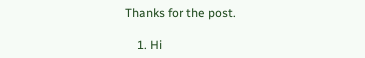Thanks for the post.

    1. Hi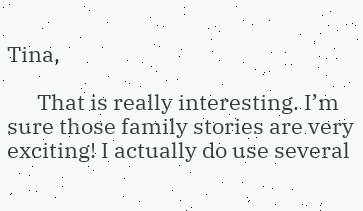Tina,

      That is really interesting. I’m sure those family stories are very exciting! I actually do use several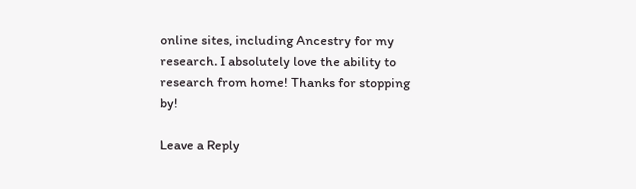online sites, including Ancestry for my research. I absolutely love the ability to research from home! Thanks for stopping by!

Leave a Reply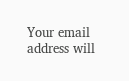Your email address will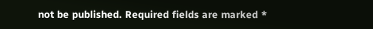not be published. Required fields are marked *